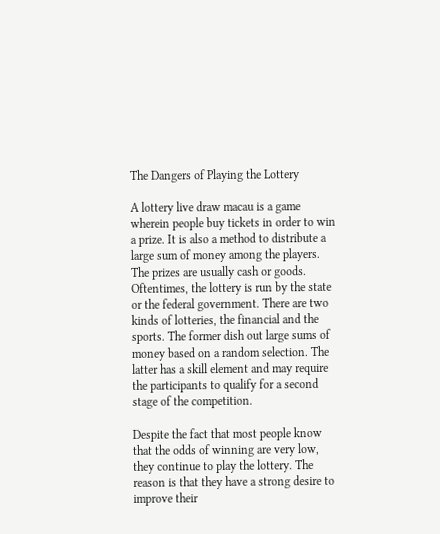The Dangers of Playing the Lottery

A lottery live draw macau is a game wherein people buy tickets in order to win a prize. It is also a method to distribute a large sum of money among the players. The prizes are usually cash or goods. Oftentimes, the lottery is run by the state or the federal government. There are two kinds of lotteries, the financial and the sports. The former dish out large sums of money based on a random selection. The latter has a skill element and may require the participants to qualify for a second stage of the competition.

Despite the fact that most people know that the odds of winning are very low, they continue to play the lottery. The reason is that they have a strong desire to improve their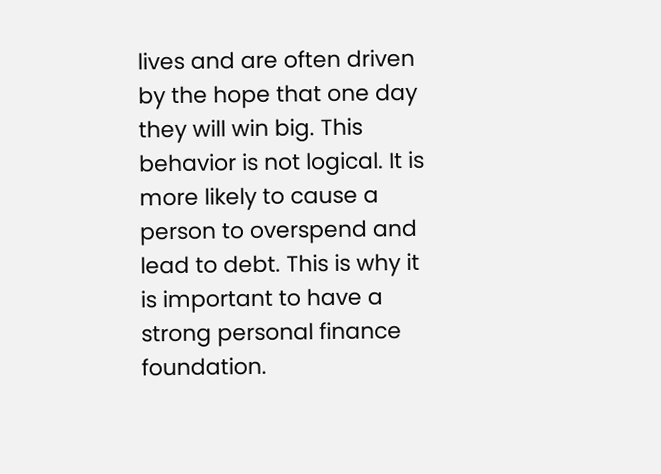lives and are often driven by the hope that one day they will win big. This behavior is not logical. It is more likely to cause a person to overspend and lead to debt. This is why it is important to have a strong personal finance foundation.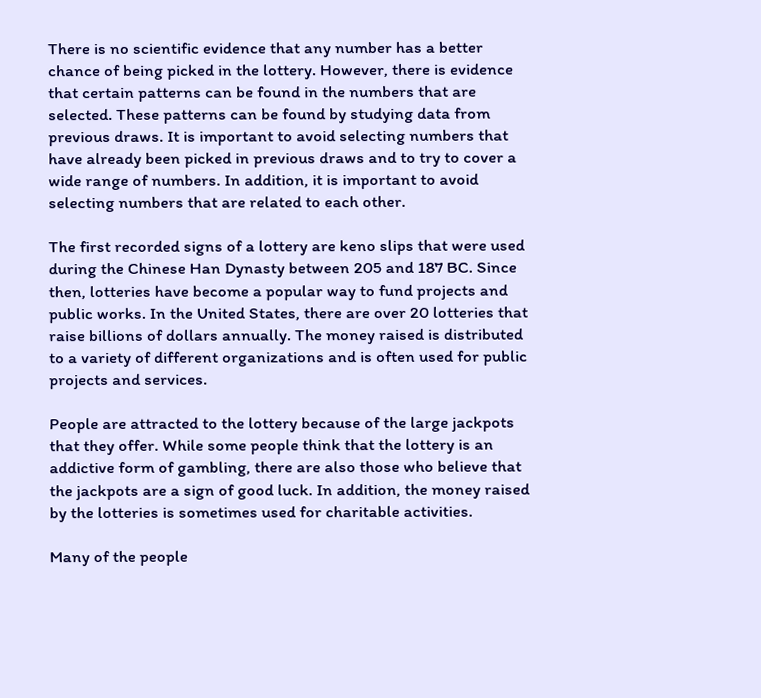There is no scientific evidence that any number has a better chance of being picked in the lottery. However, there is evidence that certain patterns can be found in the numbers that are selected. These patterns can be found by studying data from previous draws. It is important to avoid selecting numbers that have already been picked in previous draws and to try to cover a wide range of numbers. In addition, it is important to avoid selecting numbers that are related to each other.

The first recorded signs of a lottery are keno slips that were used during the Chinese Han Dynasty between 205 and 187 BC. Since then, lotteries have become a popular way to fund projects and public works. In the United States, there are over 20 lotteries that raise billions of dollars annually. The money raised is distributed to a variety of different organizations and is often used for public projects and services.

People are attracted to the lottery because of the large jackpots that they offer. While some people think that the lottery is an addictive form of gambling, there are also those who believe that the jackpots are a sign of good luck. In addition, the money raised by the lotteries is sometimes used for charitable activities.

Many of the people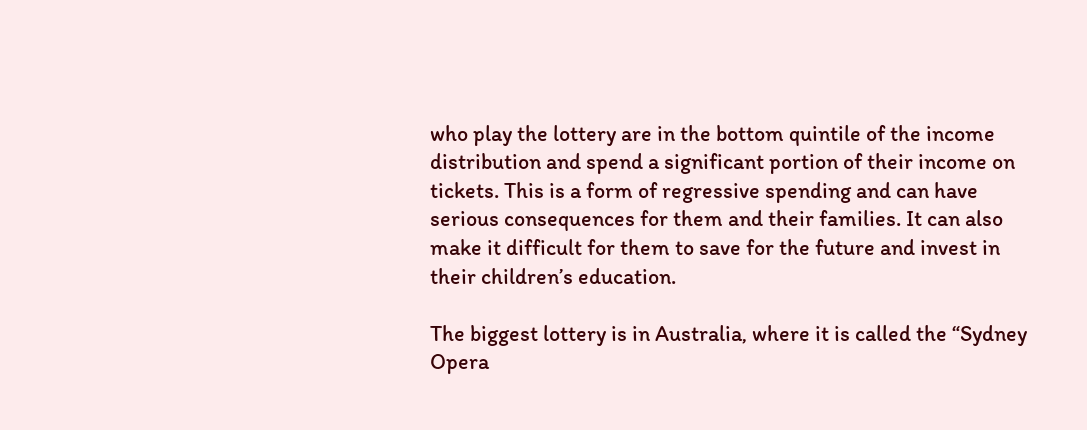who play the lottery are in the bottom quintile of the income distribution and spend a significant portion of their income on tickets. This is a form of regressive spending and can have serious consequences for them and their families. It can also make it difficult for them to save for the future and invest in their children’s education.

The biggest lottery is in Australia, where it is called the “Sydney Opera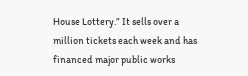House Lottery.” It sells over a million tickets each week and has financed major public works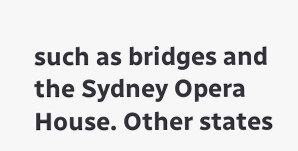such as bridges and the Sydney Opera House. Other states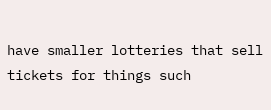have smaller lotteries that sell tickets for things such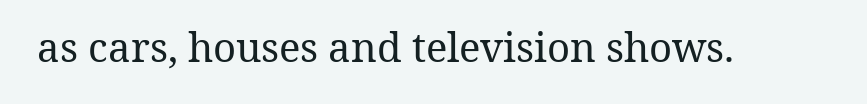as cars, houses and television shows.